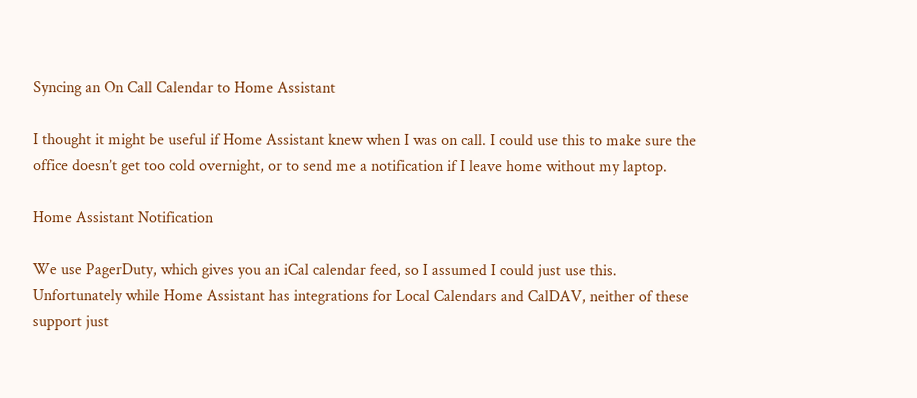Syncing an On Call Calendar to Home Assistant

I thought it might be useful if Home Assistant knew when I was on call. I could use this to make sure the office doesn’t get too cold overnight, or to send me a notification if I leave home without my laptop.

Home Assistant Notification

We use PagerDuty, which gives you an iCal calendar feed, so I assumed I could just use this. Unfortunately while Home Assistant has integrations for Local Calendars and CalDAV, neither of these support just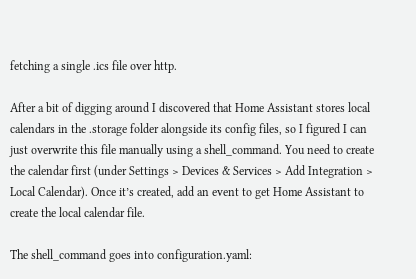fetching a single .ics file over http.

After a bit of digging around I discovered that Home Assistant stores local calendars in the .storage folder alongside its config files, so I figured I can just overwrite this file manually using a shell_command. You need to create the calendar first (under Settings > Devices & Services > Add Integration > Local Calendar). Once it’s created, add an event to get Home Assistant to create the local calendar file.

The shell_command goes into configuration.yaml: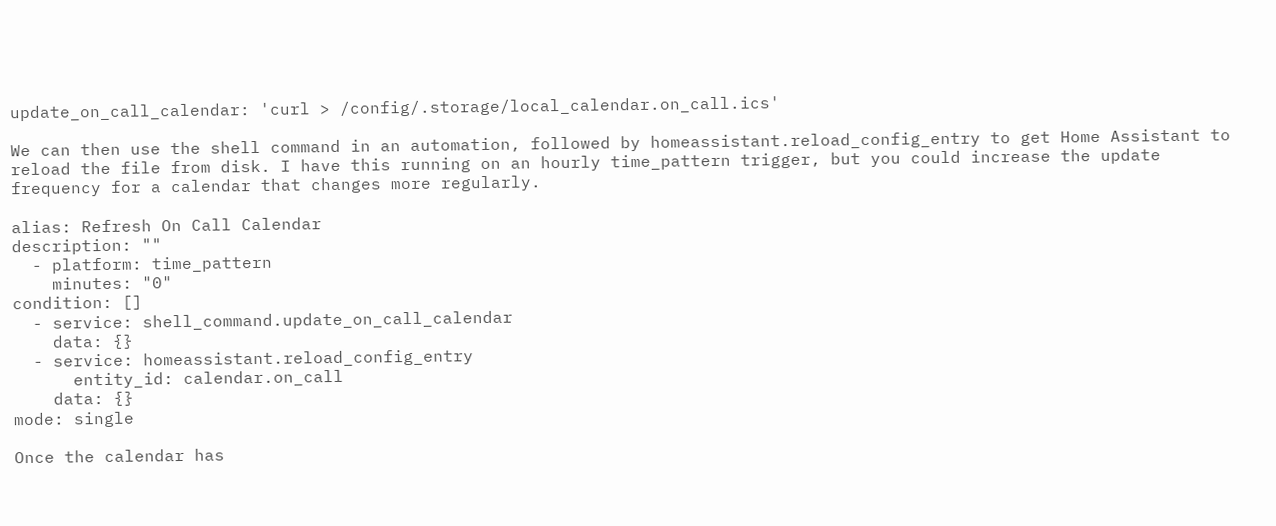update_on_call_calendar: 'curl > /config/.storage/local_calendar.on_call.ics'

We can then use the shell command in an automation, followed by homeassistant.reload_config_entry to get Home Assistant to reload the file from disk. I have this running on an hourly time_pattern trigger, but you could increase the update frequency for a calendar that changes more regularly.

alias: Refresh On Call Calendar
description: ""
  - platform: time_pattern
    minutes: "0"
condition: []
  - service: shell_command.update_on_call_calendar
    data: {}
  - service: homeassistant.reload_config_entry
      entity_id: calendar.on_call
    data: {}
mode: single

Once the calendar has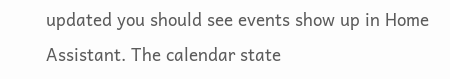updated you should see events show up in Home Assistant. The calendar state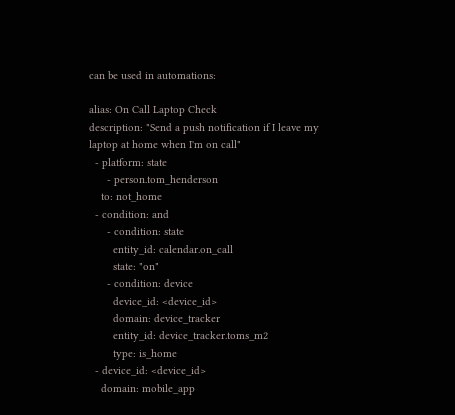can be used in automations:

alias: On Call Laptop Check
description: "Send a push notification if I leave my laptop at home when I'm on call"
  - platform: state
      - person.tom_henderson
    to: not_home
  - condition: and
      - condition: state
        entity_id: calendar.on_call
        state: "on"
      - condition: device
        device_id: <device_id>
        domain: device_tracker
        entity_id: device_tracker.toms_m2
        type: is_home
  - device_id: <device_id>
    domain: mobile_app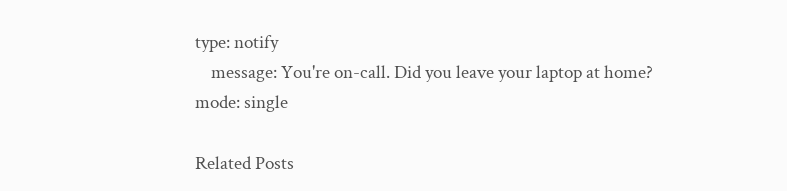type: notify
    message: You're on-call. Did you leave your laptop at home?
mode: single

Related Posts